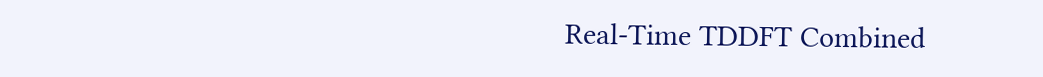Real-Time TDDFT Combined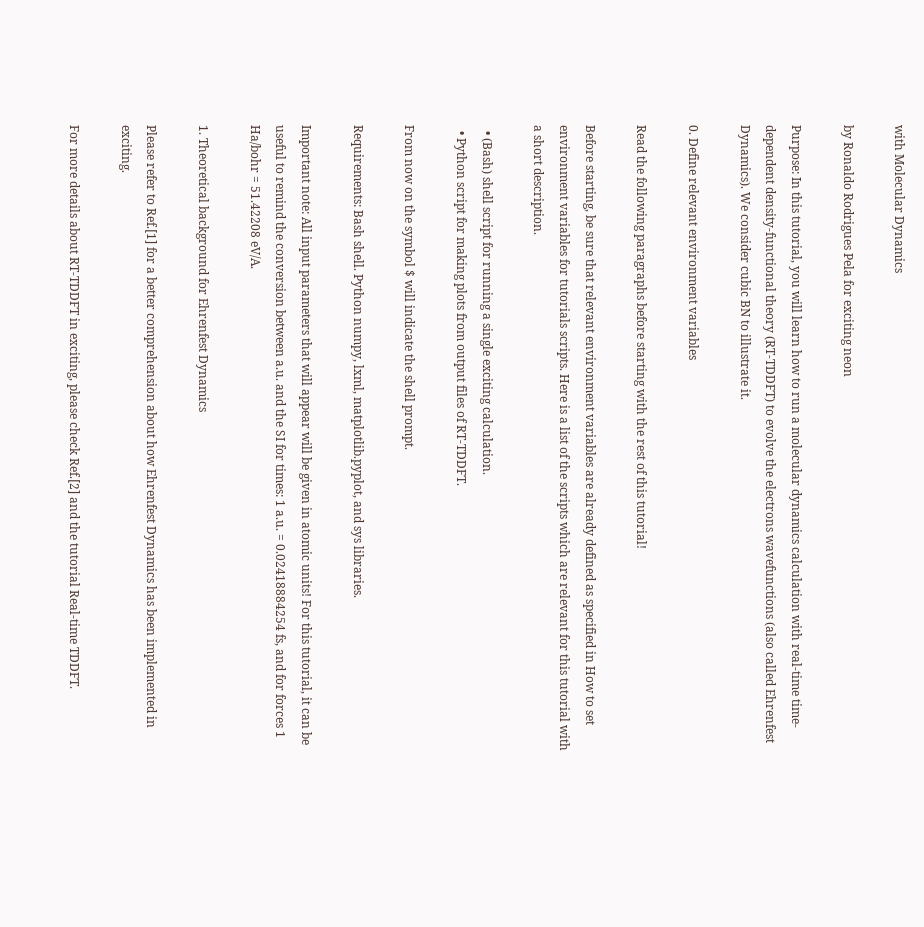with Molecular Dynamics

by Ronaldo Rodrigues Pela for exciting neon

Purpose: In this tutorial, you will learn how to run a molecular dynamics calculation with real-time time-dependent density-functional theory (RT-TDDFT) to evolve the electrons wavefunctions (also called Ehrenfest Dynamics). We consider cubic BN to illustrate it.

0. Define relevant environment variables

Read the following paragraphs before starting with the rest of this tutorial!

Before starting, be sure that relevant environment variables are already defined as specified in How to set environment variables for tutorials scripts. Here is a list of the scripts which are relevant for this tutorial with a short description.

  • (Bash) shell script for running a single exciting calculation.
  • Python script for making plots from output files of RT-TDDFT.

From now on the symbol $ will indicate the shell prompt.

Requirements: Bash shell. Python numpy, lxml, matplotlib.pyplot, and sys libraries.

Important note: All input parameters that will appear will be given in atomic units! For this tutorial, it can be useful to remind the conversion between a.u. and the SI for times: 1 a.u. = 0.02418884254 fs, and for forces 1 Ha/bohr = 51.42208 eV/A.

1. Theoretical background for Ehrenfest Dynamics

Please refer to Ref.[1] for a better comprehension about how Ehrenfest Dynamics has been implemented in exciting.

For more details about RT-TDDFT in exciting, please check Ref.[2] and the tutorial Real-time TDDFT.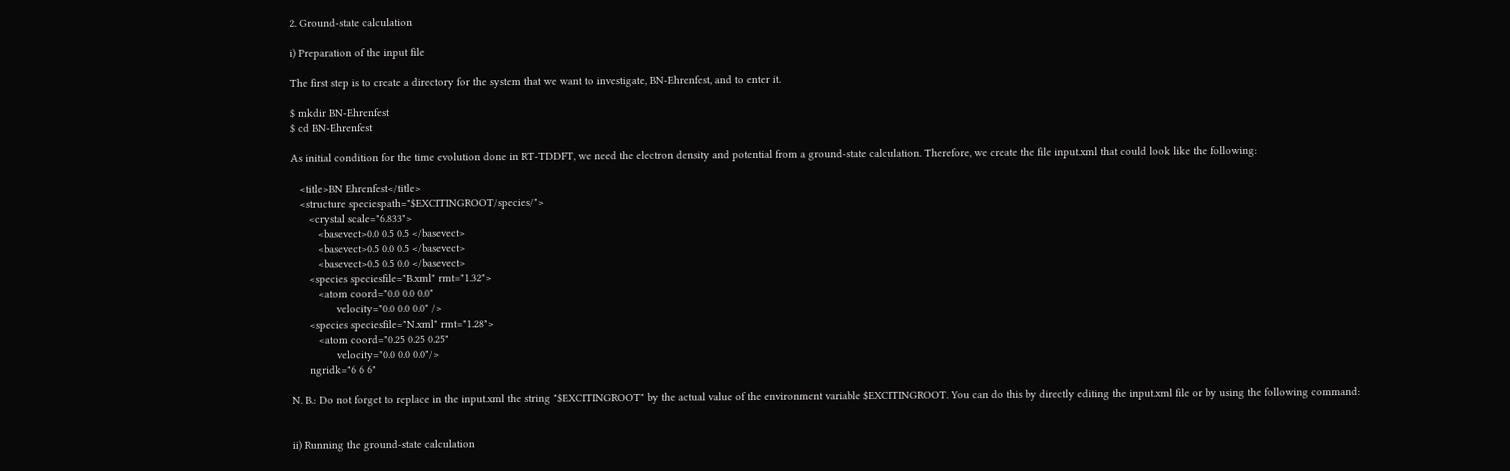2. Ground-state calculation

i) Preparation of the input file

The first step is to create a directory for the system that we want to investigate, BN-Ehrenfest, and to enter it.

$ mkdir BN-Ehrenfest
$ cd BN-Ehrenfest

As initial condition for the time evolution done in RT-TDDFT, we need the electron density and potential from a ground-state calculation. Therefore, we create the file input.xml that could look like the following:

   <title>BN Ehrenfest</title>
   <structure speciespath="$EXCITINGROOT/species/">
      <crystal scale="6.833">
         <basevect>0.0 0.5 0.5 </basevect>
         <basevect>0.5 0.0 0.5 </basevect>
         <basevect>0.5 0.5 0.0 </basevect>
      <species speciesfile="B.xml" rmt="1.32">
         <atom coord="0.0 0.0 0.0"
               velocity="0.0 0.0 0.0" />
      <species speciesfile="N.xml" rmt="1.28">
         <atom coord="0.25 0.25 0.25"
               velocity="0.0 0.0 0.0"/>
      ngridk="6 6 6"

N. B.: Do not forget to replace in the input.xml the string "$EXCITINGROOT" by the actual value of the environment variable $EXCITINGROOT. You can do this by directly editing the input.xml file or by using the following command:


ii) Running the ground-state calculation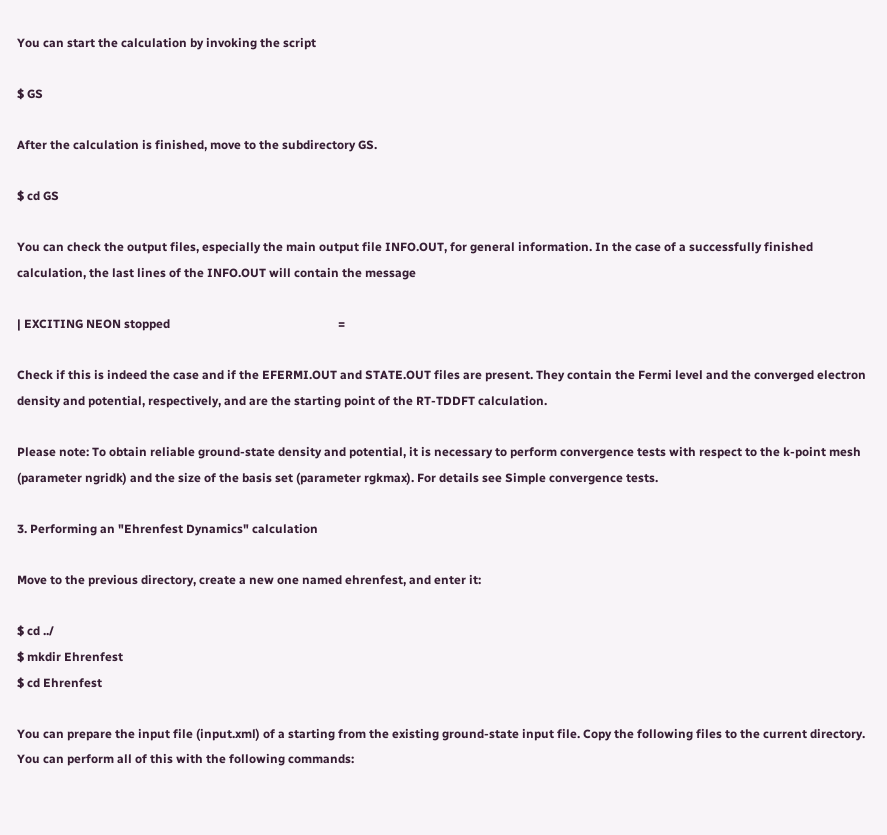You can start the calculation by invoking the script

$ GS

After the calculation is finished, move to the subdirectory GS.

$ cd GS

You can check the output files, especially the main output file INFO.OUT, for general information. In the case of a successfully finished calculation, the last lines of the INFO.OUT will contain the message

| EXCITING NEON stopped                                                        =

Check if this is indeed the case and if the EFERMI.OUT and STATE.OUT files are present. They contain the Fermi level and the converged electron density and potential, respectively, and are the starting point of the RT-TDDFT calculation.

Please note: To obtain reliable ground-state density and potential, it is necessary to perform convergence tests with respect to the k-point mesh (parameter ngridk) and the size of the basis set (parameter rgkmax). For details see Simple convergence tests.

3. Performing an "Ehrenfest Dynamics" calculation

Move to the previous directory, create a new one named ehrenfest, and enter it:

$ cd ../
$ mkdir Ehrenfest
$ cd Ehrenfest

You can prepare the input file (input.xml) of a starting from the existing ground-state input file. Copy the following files to the current directory. You can perform all of this with the following commands: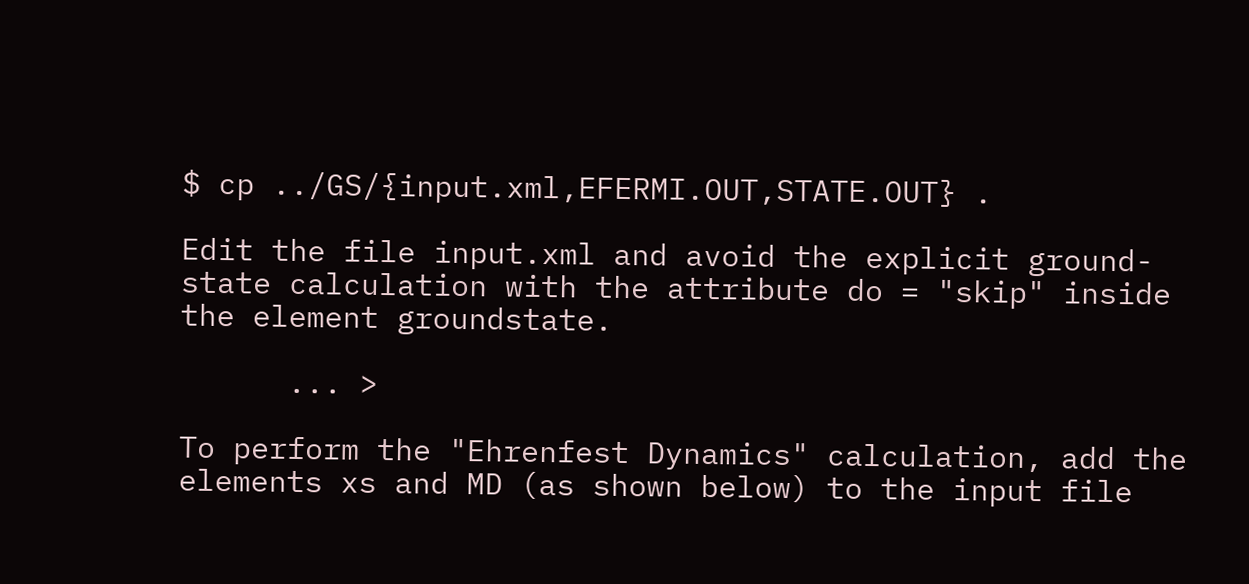$ cp ../GS/{input.xml,EFERMI.OUT,STATE.OUT} .

Edit the file input.xml and avoid the explicit ground-state calculation with the attribute do = "skip" inside the element groundstate.

      ... >

To perform the "Ehrenfest Dynamics" calculation, add the elements xs and MD (as shown below) to the input file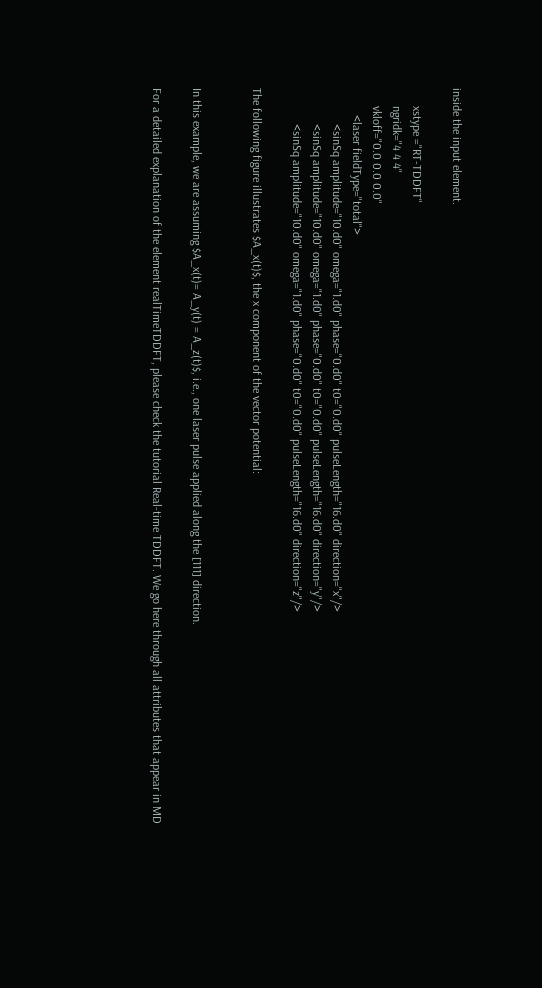inside the input element.

      xstype ="RT-TDDFT"
      ngridk="4 4 4"
      vkloff="0.0 0.0 0.0"
         <laser fieldType="total">
            <sinSq amplitude="10.d0" omega="1.d0" phase="0.d0" t0="0.d0" pulseLength="16.d0" direction="x"/>
            <sinSq amplitude="10.d0" omega="1.d0" phase="0.d0" t0="0.d0" pulseLength="16.d0" direction="y"/>
            <sinSq amplitude="10.d0" omega="1.d0" phase="0.d0" t0="0.d0" pulseLength="16.d0" direction="z"/>

The following figure illustrates $A_x(t)$, the x component of the vector potential:


In this example, we are assuming $A_x(t)= A_y(t) = A_z(t)$, i.e., one laser pulse applied along the [111] direction.

For a detailed explanation of the element realTimeTDDFT, please check the tutorial Real-time TDDFT. We go here through all attributes that appear in MD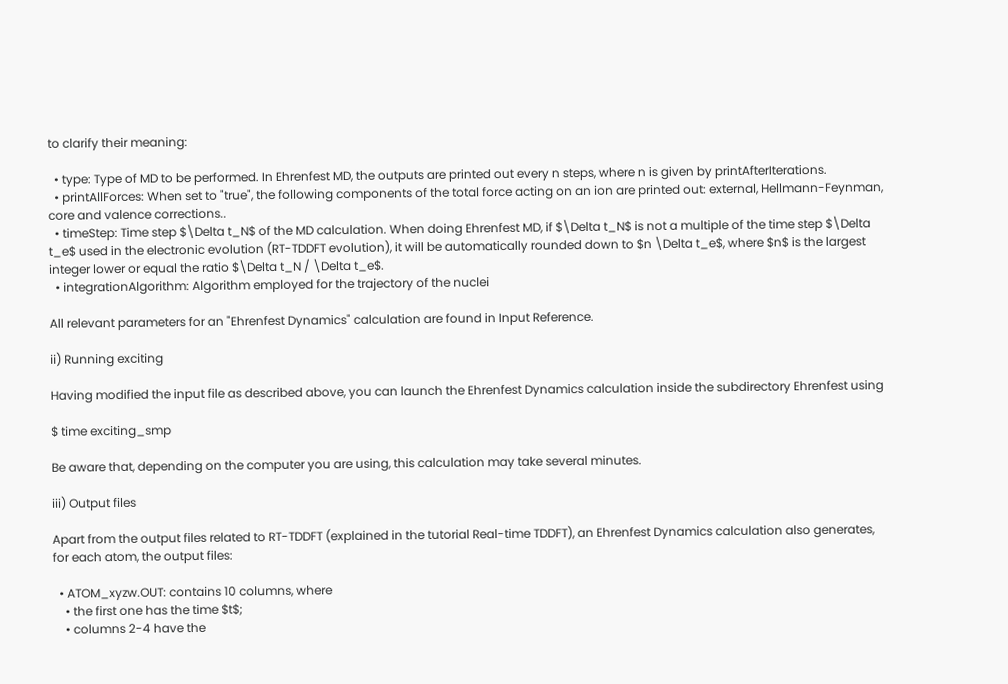to clarify their meaning:

  • type: Type of MD to be performed. In Ehrenfest MD, the outputs are printed out every n steps, where n is given by printAfterIterations.
  • printAllForces: When set to "true", the following components of the total force acting on an ion are printed out: external, Hellmann-Feynman, core and valence corrections..
  • timeStep: Time step $\Delta t_N$ of the MD calculation. When doing Ehrenfest MD, if $\Delta t_N$ is not a multiple of the time step $\Delta t_e$ used in the electronic evolution (RT-TDDFT evolution), it will be automatically rounded down to $n \Delta t_e$, where $n$ is the largest integer lower or equal the ratio $\Delta t_N / \Delta t_e$.
  • integrationAlgorithm: Algorithm employed for the trajectory of the nuclei

All relevant parameters for an "Ehrenfest Dynamics" calculation are found in Input Reference.

ii) Running exciting

Having modified the input file as described above, you can launch the Ehrenfest Dynamics calculation inside the subdirectory Ehrenfest using

$ time exciting_smp

Be aware that, depending on the computer you are using, this calculation may take several minutes.

iii) Output files

Apart from the output files related to RT-TDDFT (explained in the tutorial Real-time TDDFT), an Ehrenfest Dynamics calculation also generates, for each atom, the output files:

  • ATOM_xyzw.OUT: contains 10 columns, where
    • the first one has the time $t$;
    • columns 2-4 have the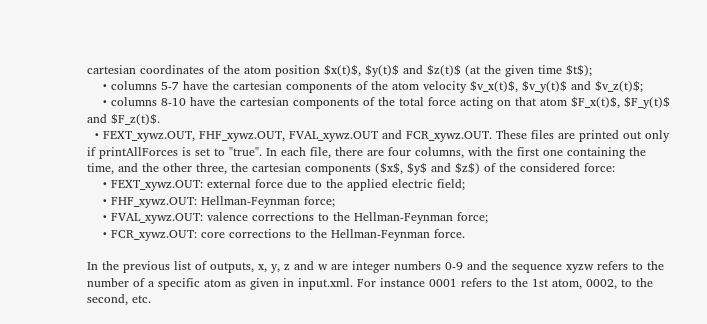cartesian coordinates of the atom position $x(t)$, $y(t)$ and $z(t)$ (at the given time $t$);
    • columns 5-7 have the cartesian components of the atom velocity $v_x(t)$, $v_y(t)$ and $v_z(t)$;
    • columns 8-10 have the cartesian components of the total force acting on that atom $F_x(t)$, $F_y(t)$ and $F_z(t)$.
  • FEXT_xywz.OUT, FHF_xywz.OUT, FVAL_xywz.OUT and FCR_xywz.OUT. These files are printed out only if printAllForces is set to "true". In each file, there are four columns, with the first one containing the time, and the other three, the cartesian components ($x$, $y$ and $z$) of the considered force:
    • FEXT_xywz.OUT: external force due to the applied electric field;
    • FHF_xywz.OUT: Hellman-Feynman force;
    • FVAL_xywz.OUT: valence corrections to the Hellman-Feynman force;
    • FCR_xywz.OUT: core corrections to the Hellman-Feynman force.

In the previous list of outputs, x, y, z and w are integer numbers 0-9 and the sequence xyzw refers to the number of a specific atom as given in input.xml. For instance 0001 refers to the 1st atom, 0002, to the second, etc.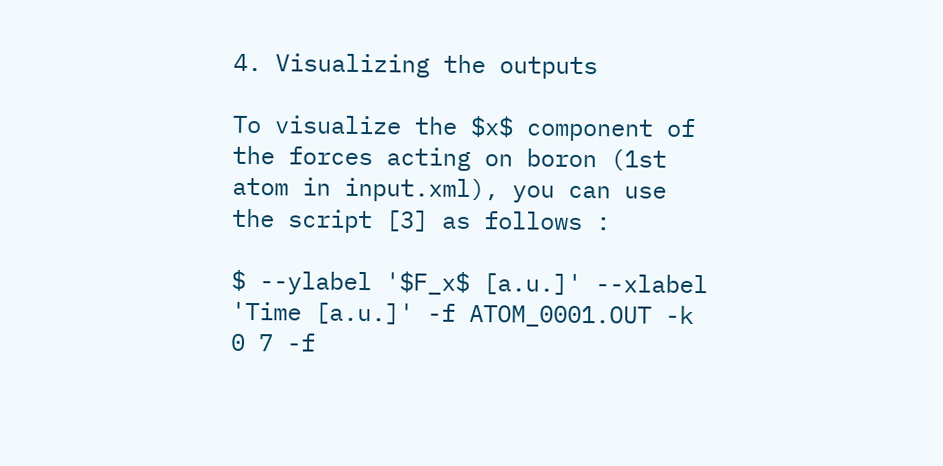4. Visualizing the outputs

To visualize the $x$ component of the forces acting on boron (1st atom in input.xml), you can use the script [3] as follows :

$ --ylabel '$F_x$ [a.u.]' --xlabel 'Time [a.u.]' -f ATOM_0001.OUT -k 0 7 -f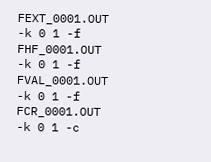FEXT_0001.OUT -k 0 1 -f FHF_0001.OUT -k 0 1 -f FVAL_0001.OUT -k 0 1 -f FCR_0001.OUT -k 0 1 -c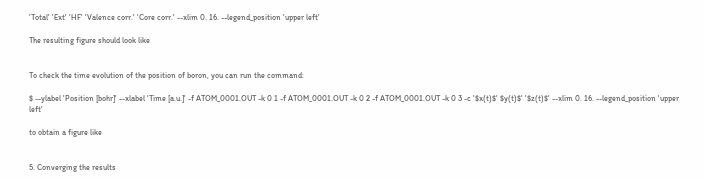'Total' 'Ext' 'HF' 'Valence corr.' 'Core corr.' --xlim 0. 16. --legend_position 'upper left'

The resulting figure should look like


To check the time evolution of the position of boron, you can run the command:

$ --ylabel 'Position [bohr]' --xlabel 'Time [a.u.]' -f ATOM_0001.OUT -k 0 1 -f ATOM_0001.OUT -k 0 2 -f ATOM_0001.OUT -k 0 3 -c '$x(t)$' $y(t)$' '$z(t)$' --xlim 0. 16. --legend_position 'upper left'

to obtain a figure like


5. Converging the results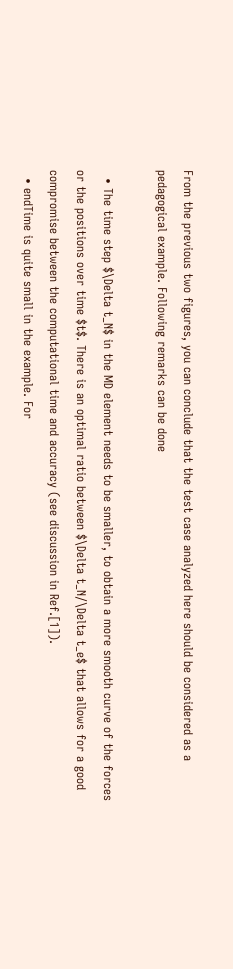From the previous two figures, you can conclude that the test case analyzed here should be considered as a pedagogical example. Following remarks can be done

  • The time step $\Delta t_N$ in the MD element needs to be smaller, to obtain a more smooth curve of the forces or the positions over time $t$. There is an optimal ratio between $\Delta t_N/\Delta t_e$ that allows for a good compromise between the computational time and accuracy (see discussion in Ref.[1]).
  • endTime is quite small in the example. For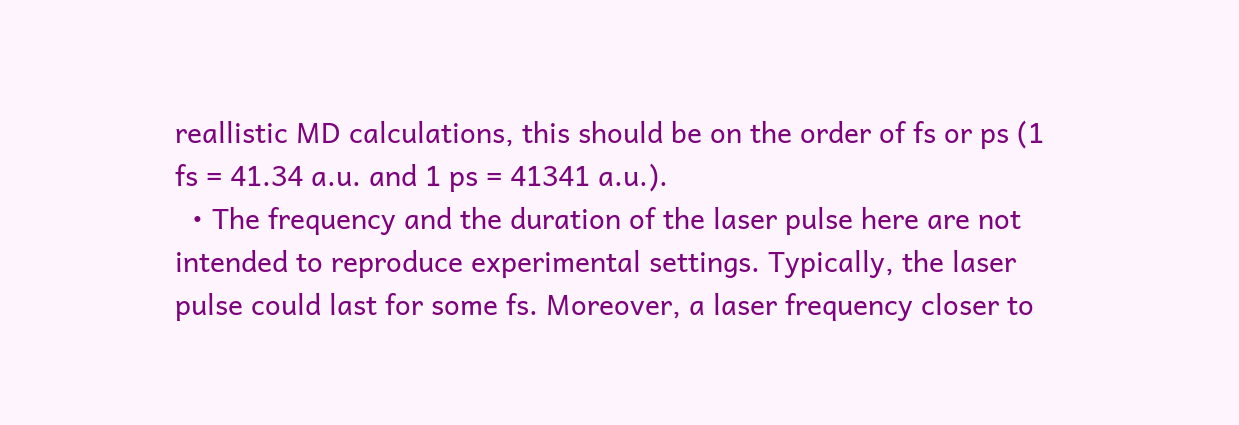reallistic MD calculations, this should be on the order of fs or ps (1 fs = 41.34 a.u. and 1 ps = 41341 a.u.).
  • The frequency and the duration of the laser pulse here are not intended to reproduce experimental settings. Typically, the laser pulse could last for some fs. Moreover, a laser frequency closer to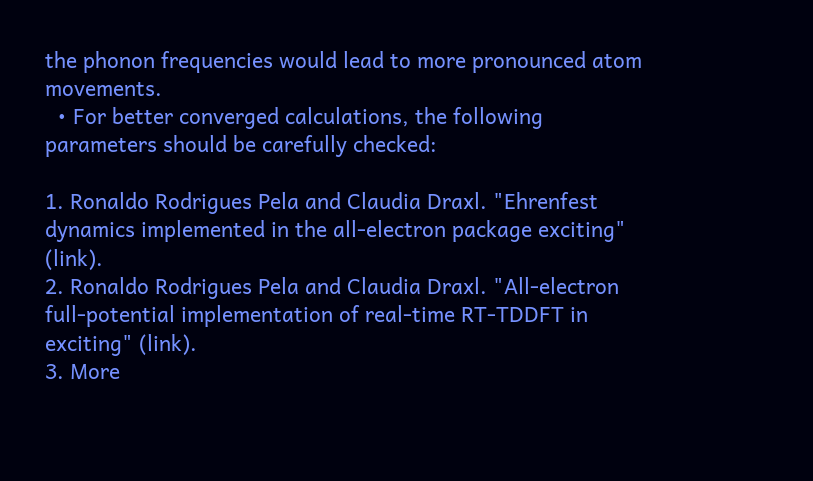the phonon frequencies would lead to more pronounced atom movements.
  • For better converged calculations, the following parameters should be carefully checked:

1. Ronaldo Rodrigues Pela and Claudia Draxl. "Ehrenfest dynamics implemented in the all-electron package exciting" (link).
2. Ronaldo Rodrigues Pela and Claudia Draxl. "All-electron full-potential implementation of real-time RT-TDDFT in exciting" (link).
3. More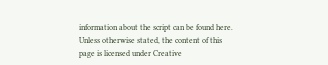information about the script can be found here.
Unless otherwise stated, the content of this page is licensed under Creative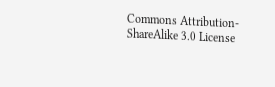Commons Attribution-ShareAlike 3.0 License